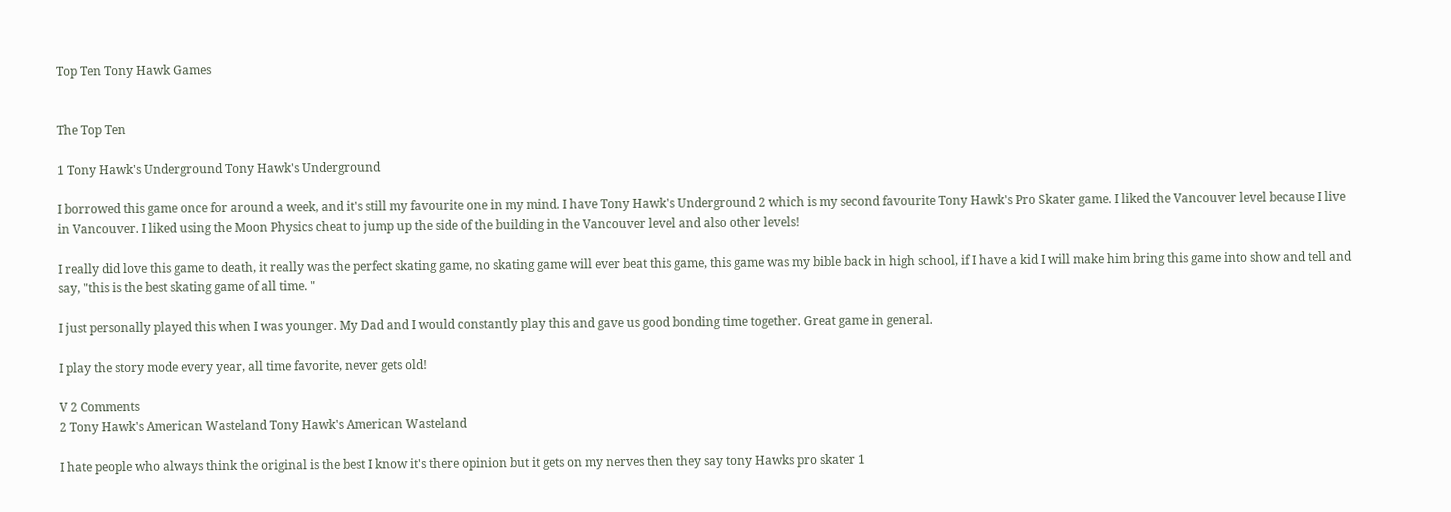Top Ten Tony Hawk Games


The Top Ten

1 Tony Hawk's Underground Tony Hawk's Underground

I borrowed this game once for around a week, and it's still my favourite one in my mind. I have Tony Hawk's Underground 2 which is my second favourite Tony Hawk's Pro Skater game. I liked the Vancouver level because I live in Vancouver. I liked using the Moon Physics cheat to jump up the side of the building in the Vancouver level and also other levels!

I really did love this game to death, it really was the perfect skating game, no skating game will ever beat this game, this game was my bible back in high school, if I have a kid I will make him bring this game into show and tell and say, "this is the best skating game of all time. "

I just personally played this when I was younger. My Dad and I would constantly play this and gave us good bonding time together. Great game in general.

I play the story mode every year, all time favorite, never gets old!

V 2 Comments
2 Tony Hawk's American Wasteland Tony Hawk's American Wasteland

I hate people who always think the original is the best I know it's there opinion but it gets on my nerves then they say tony Hawks pro skater 1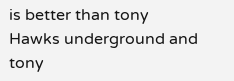is better than tony Hawks underground and tony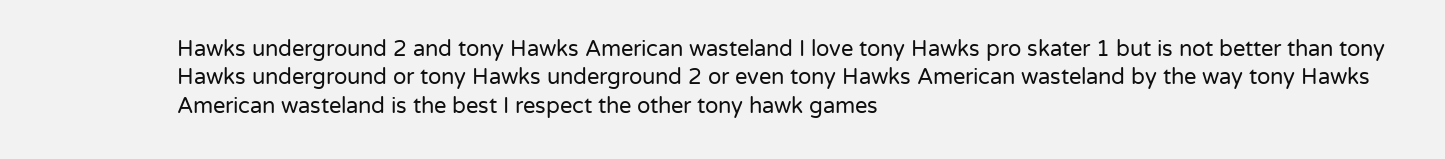Hawks underground 2 and tony Hawks American wasteland I love tony Hawks pro skater 1 but is not better than tony Hawks underground or tony Hawks underground 2 or even tony Hawks American wasteland by the way tony Hawks American wasteland is the best I respect the other tony hawk games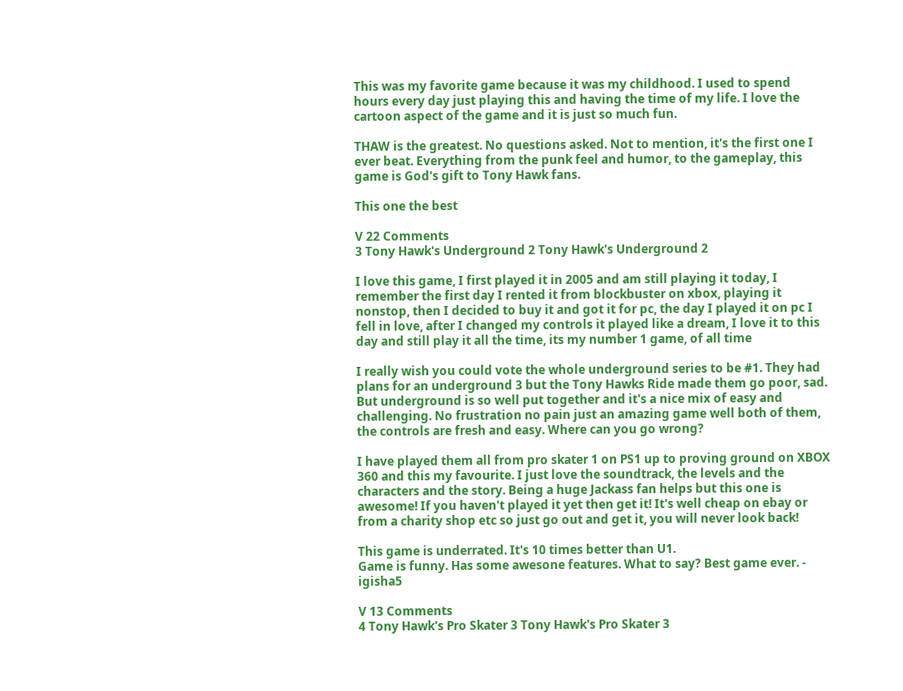This was my favorite game because it was my childhood. I used to spend hours every day just playing this and having the time of my life. I love the cartoon aspect of the game and it is just so much fun.

THAW is the greatest. No questions asked. Not to mention, it's the first one I ever beat. Everything from the punk feel and humor, to the gameplay, this game is God's gift to Tony Hawk fans.

This one the best

V 22 Comments
3 Tony Hawk's Underground 2 Tony Hawk's Underground 2

I love this game, I first played it in 2005 and am still playing it today, I remember the first day I rented it from blockbuster on xbox, playing it nonstop, then I decided to buy it and got it for pc, the day I played it on pc I fell in love, after I changed my controls it played like a dream, I love it to this day and still play it all the time, its my number 1 game, of all time

I really wish you could vote the whole underground series to be #1. They had plans for an underground 3 but the Tony Hawks Ride made them go poor, sad. But underground is so well put together and it's a nice mix of easy and challenging. No frustration no pain just an amazing game well both of them, the controls are fresh and easy. Where can you go wrong?

I have played them all from pro skater 1 on PS1 up to proving ground on XBOX 360 and this my favourite. I just love the soundtrack, the levels and the characters and the story. Being a huge Jackass fan helps but this one is awesome! If you haven't played it yet then get it! It's well cheap on ebay or from a charity shop etc so just go out and get it, you will never look back!

This game is underrated. It's 10 times better than U1.
Game is funny. Has some awesone features. What to say? Best game ever. - igisha5

V 13 Comments
4 Tony Hawk's Pro Skater 3 Tony Hawk's Pro Skater 3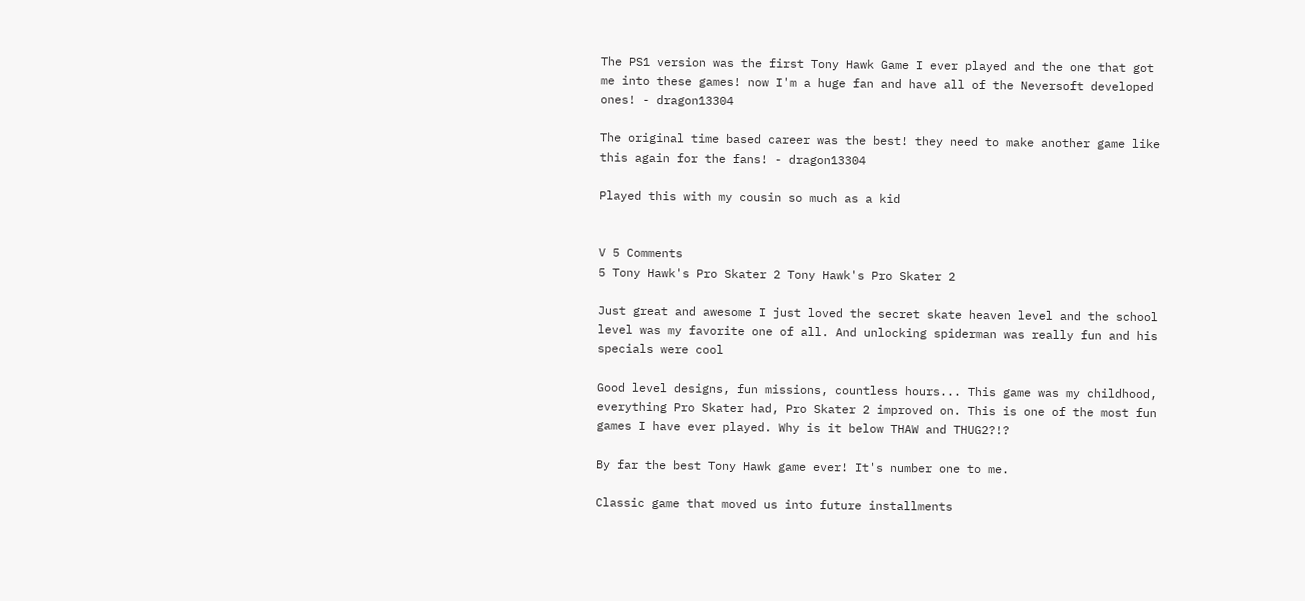The PS1 version was the first Tony Hawk Game I ever played and the one that got me into these games! now I'm a huge fan and have all of the Neversoft developed ones! - dragon13304

The original time based career was the best! they need to make another game like this again for the fans! - dragon13304

Played this with my cousin so much as a kid


V 5 Comments
5 Tony Hawk's Pro Skater 2 Tony Hawk's Pro Skater 2

Just great and awesome I just loved the secret skate heaven level and the school level was my favorite one of all. And unlocking spiderman was really fun and his specials were cool

Good level designs, fun missions, countless hours... This game was my childhood, everything Pro Skater had, Pro Skater 2 improved on. This is one of the most fun games I have ever played. Why is it below THAW and THUG2?!?

By far the best Tony Hawk game ever! It's number one to me.

Classic game that moved us into future installments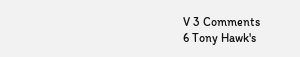V 3 Comments
6 Tony Hawk's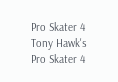Pro Skater 4 Tony Hawk's Pro Skater 4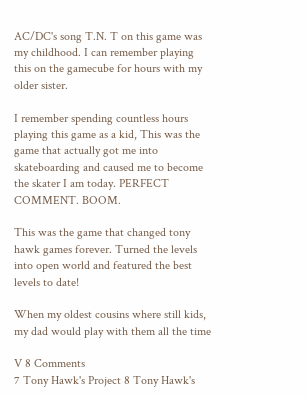AC/DC's song T.N. T on this game was my childhood. I can remember playing this on the gamecube for hours with my older sister.

I remember spending countless hours playing this game as a kid, This was the game that actually got me into skateboarding and caused me to become the skater I am today. PERFECT COMMENT. BOOM.

This was the game that changed tony hawk games forever. Turned the levels into open world and featured the best levels to date!

When my oldest cousins where still kids, my dad would play with them all the time

V 8 Comments
7 Tony Hawk's Project 8 Tony Hawk's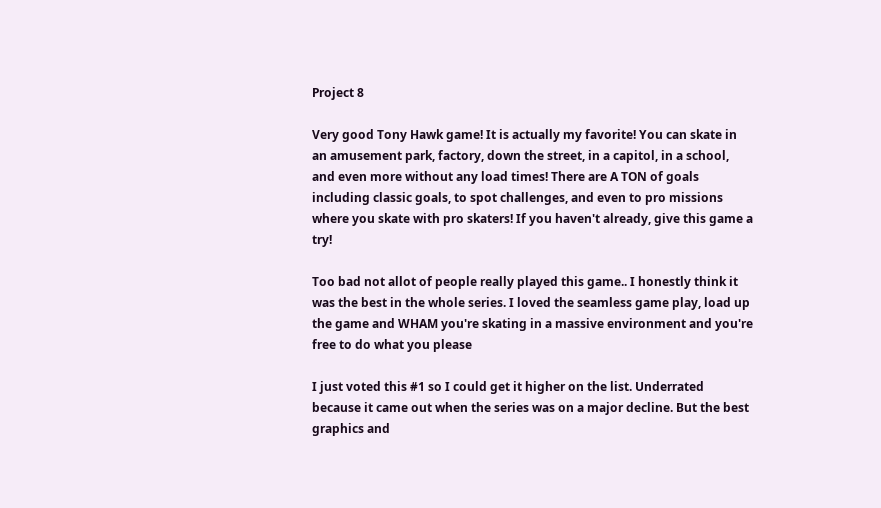Project 8

Very good Tony Hawk game! It is actually my favorite! You can skate in an amusement park, factory, down the street, in a capitol, in a school, and even more without any load times! There are A TON of goals including classic goals, to spot challenges, and even to pro missions where you skate with pro skaters! If you haven't already, give this game a try!

Too bad not allot of people really played this game.. I honestly think it was the best in the whole series. I loved the seamless game play, load up the game and WHAM you're skating in a massive environment and you're free to do what you please

I just voted this #1 so I could get it higher on the list. Underrated because it came out when the series was on a major decline. But the best graphics and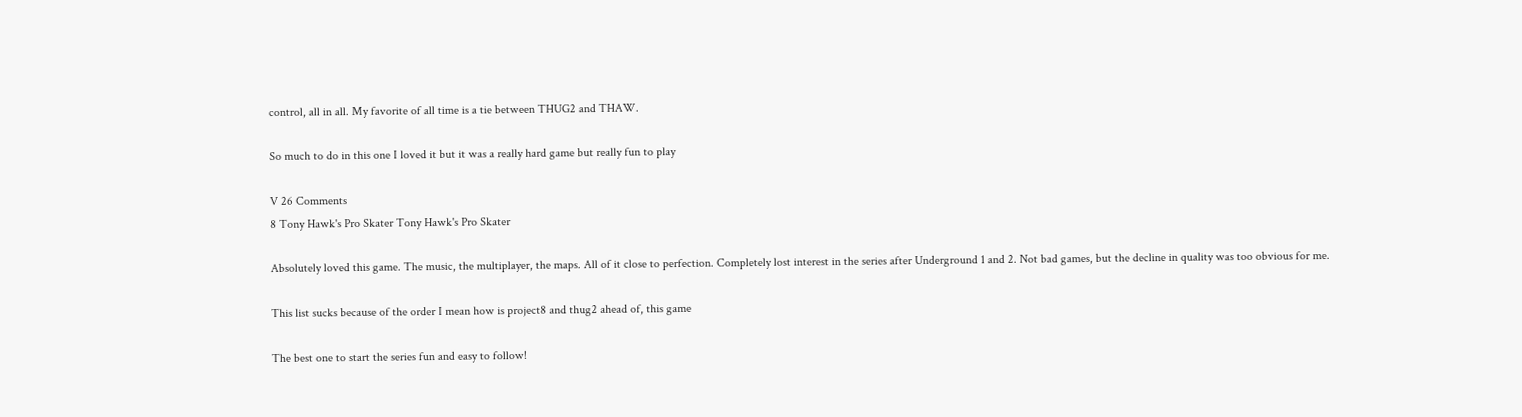control, all in all. My favorite of all time is a tie between THUG2 and THAW.

So much to do in this one I loved it but it was a really hard game but really fun to play

V 26 Comments
8 Tony Hawk's Pro Skater Tony Hawk's Pro Skater

Absolutely loved this game. The music, the multiplayer, the maps. All of it close to perfection. Completely lost interest in the series after Underground 1 and 2. Not bad games, but the decline in quality was too obvious for me.

This list sucks because of the order I mean how is project8 and thug2 ahead of, this game

The best one to start the series fun and easy to follow!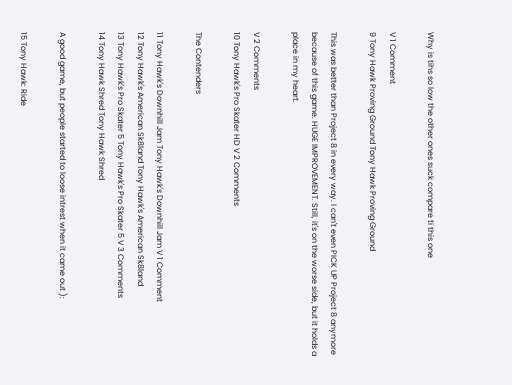Why is tihs so low the other ones suck compare ti this one

V 1 Comment
9 Tony Hawk Proving Ground Tony Hawk Proving Ground

This was better than Project 8 in every way. I can't even PICK UP Project 8 anymore because of this game. HUGE IMPROVEMENT. Still, it's on the worse side, but it holds a place in my heart.

V 2 Comments
10 Tony Hawk's Pro Skater HD V 2 Comments

The Contenders

11 Tony Hawk's Downhill Jam Tony Hawk's Downhill Jam V 1 Comment
12 Tony Hawk's American Sk8land Tony Hawk's American Sk8land
13 Tony Hawk's Pro Skater 5 Tony Hawk's Pro Skater 5 V 3 Comments
14 Tony Hawk Shred Tony Hawk Shred

A good game, but people started to loose intrest when it came out ):

15 Tony Hawk: Ride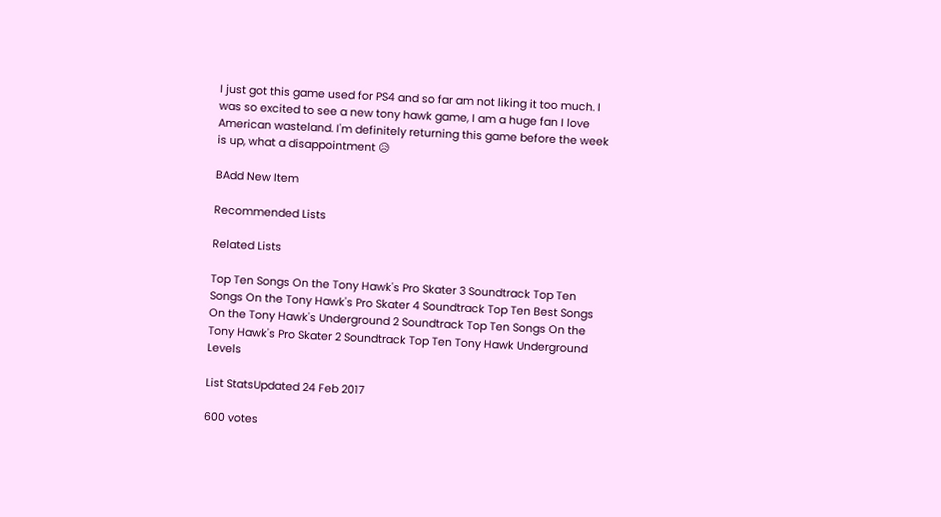I just got this game used for PS4 and so far am not liking it too much. I was so excited to see a new tony hawk game, I am a huge fan I love American wasteland. I'm definitely returning this game before the week is up, what a disappointment 😥

BAdd New Item

Recommended Lists

Related Lists

Top Ten Songs On the Tony Hawk's Pro Skater 3 Soundtrack Top Ten Songs On the Tony Hawk's Pro Skater 4 Soundtrack Top Ten Best Songs On the Tony Hawk's Underground 2 Soundtrack Top Ten Songs On the Tony Hawk's Pro Skater 2 Soundtrack Top Ten Tony Hawk Underground Levels

List StatsUpdated 24 Feb 2017

600 votes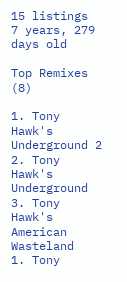15 listings
7 years, 279 days old

Top Remixes (8)

1. Tony Hawk's Underground 2
2. Tony Hawk's Underground
3. Tony Hawk's American Wasteland
1. Tony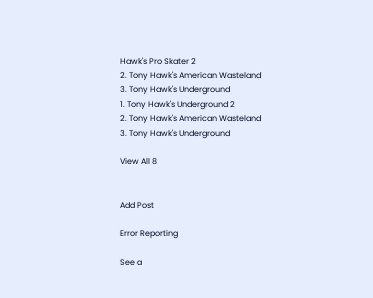Hawk's Pro Skater 2
2. Tony Hawk's American Wasteland
3. Tony Hawk's Underground
1. Tony Hawk's Underground 2
2. Tony Hawk's American Wasteland
3. Tony Hawk's Underground

View All 8


Add Post

Error Reporting

See a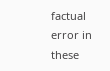factual error in these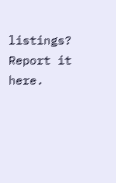listings? Report it here.